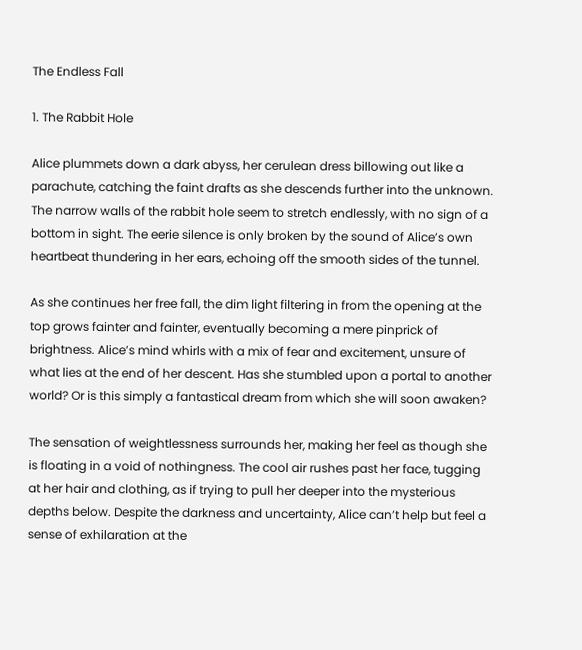The Endless Fall

1. The Rabbit Hole

Alice plummets down a dark abyss, her cerulean dress billowing out like a parachute, catching the faint drafts as she descends further into the unknown. The narrow walls of the rabbit hole seem to stretch endlessly, with no sign of a bottom in sight. The eerie silence is only broken by the sound of Alice’s own heartbeat thundering in her ears, echoing off the smooth sides of the tunnel.

As she continues her free fall, the dim light filtering in from the opening at the top grows fainter and fainter, eventually becoming a mere pinprick of brightness. Alice’s mind whirls with a mix of fear and excitement, unsure of what lies at the end of her descent. Has she stumbled upon a portal to another world? Or is this simply a fantastical dream from which she will soon awaken?

The sensation of weightlessness surrounds her, making her feel as though she is floating in a void of nothingness. The cool air rushes past her face, tugging at her hair and clothing, as if trying to pull her deeper into the mysterious depths below. Despite the darkness and uncertainty, Alice can’t help but feel a sense of exhilaration at the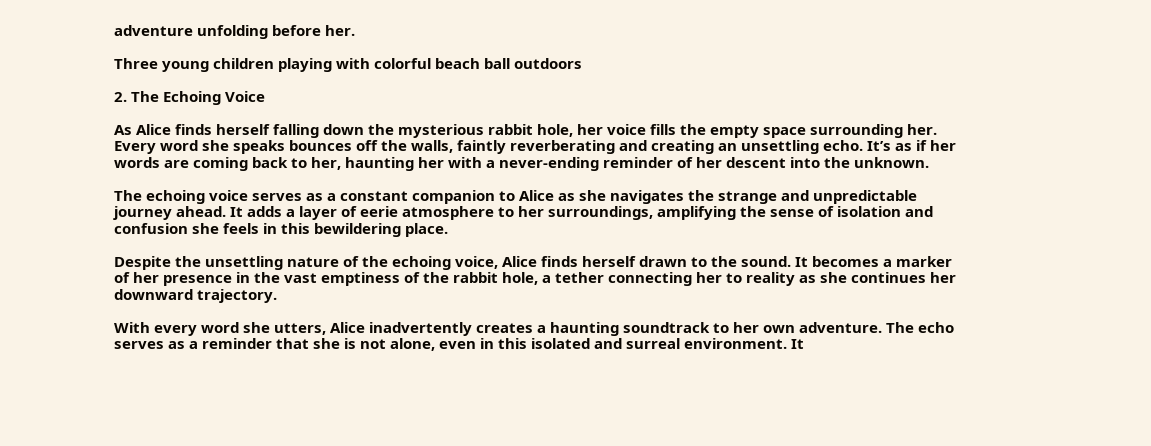adventure unfolding before her.

Three young children playing with colorful beach ball outdoors

2. The Echoing Voice

As Alice finds herself falling down the mysterious rabbit hole, her voice fills the empty space surrounding her. Every word she speaks bounces off the walls, faintly reverberating and creating an unsettling echo. It’s as if her words are coming back to her, haunting her with a never-ending reminder of her descent into the unknown.

The echoing voice serves as a constant companion to Alice as she navigates the strange and unpredictable journey ahead. It adds a layer of eerie atmosphere to her surroundings, amplifying the sense of isolation and confusion she feels in this bewildering place.

Despite the unsettling nature of the echoing voice, Alice finds herself drawn to the sound. It becomes a marker of her presence in the vast emptiness of the rabbit hole, a tether connecting her to reality as she continues her downward trajectory.

With every word she utters, Alice inadvertently creates a haunting soundtrack to her own adventure. The echo serves as a reminder that she is not alone, even in this isolated and surreal environment. It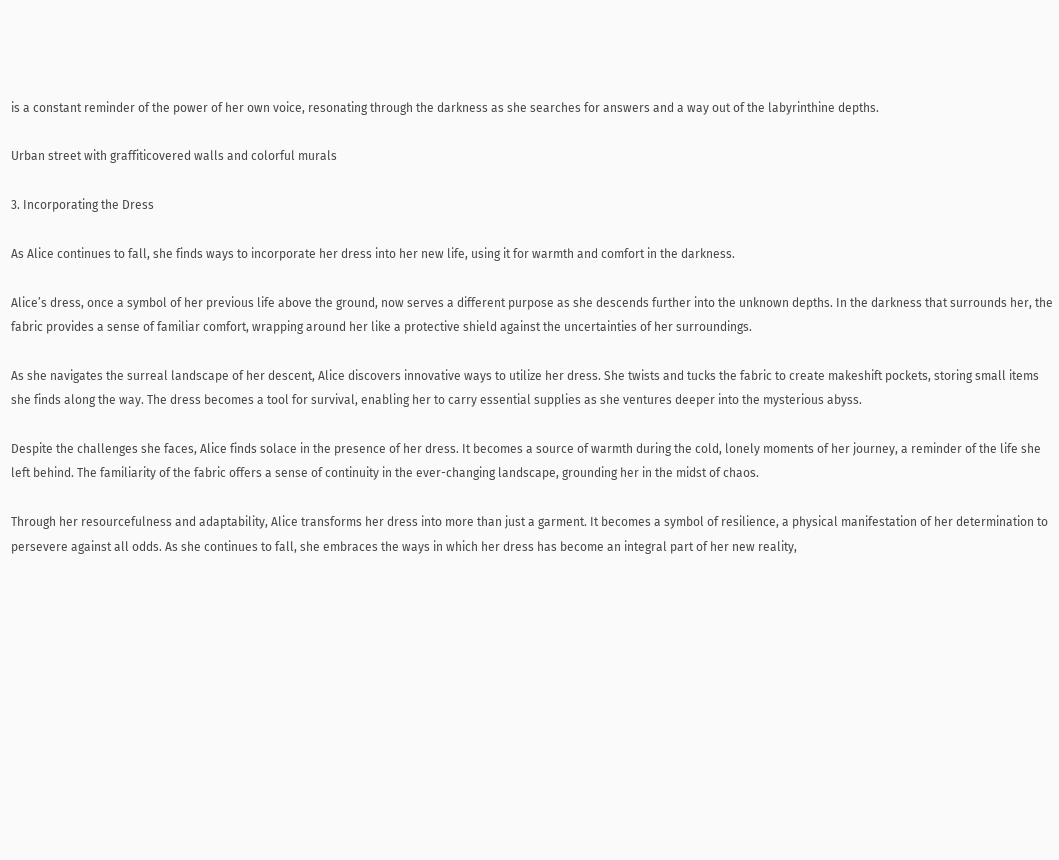is a constant reminder of the power of her own voice, resonating through the darkness as she searches for answers and a way out of the labyrinthine depths.

Urban street with graffiticovered walls and colorful murals

3. Incorporating the Dress

As Alice continues to fall, she finds ways to incorporate her dress into her new life, using it for warmth and comfort in the darkness.

Alice’s dress, once a symbol of her previous life above the ground, now serves a different purpose as she descends further into the unknown depths. In the darkness that surrounds her, the fabric provides a sense of familiar comfort, wrapping around her like a protective shield against the uncertainties of her surroundings.

As she navigates the surreal landscape of her descent, Alice discovers innovative ways to utilize her dress. She twists and tucks the fabric to create makeshift pockets, storing small items she finds along the way. The dress becomes a tool for survival, enabling her to carry essential supplies as she ventures deeper into the mysterious abyss.

Despite the challenges she faces, Alice finds solace in the presence of her dress. It becomes a source of warmth during the cold, lonely moments of her journey, a reminder of the life she left behind. The familiarity of the fabric offers a sense of continuity in the ever-changing landscape, grounding her in the midst of chaos.

Through her resourcefulness and adaptability, Alice transforms her dress into more than just a garment. It becomes a symbol of resilience, a physical manifestation of her determination to persevere against all odds. As she continues to fall, she embraces the ways in which her dress has become an integral part of her new reality,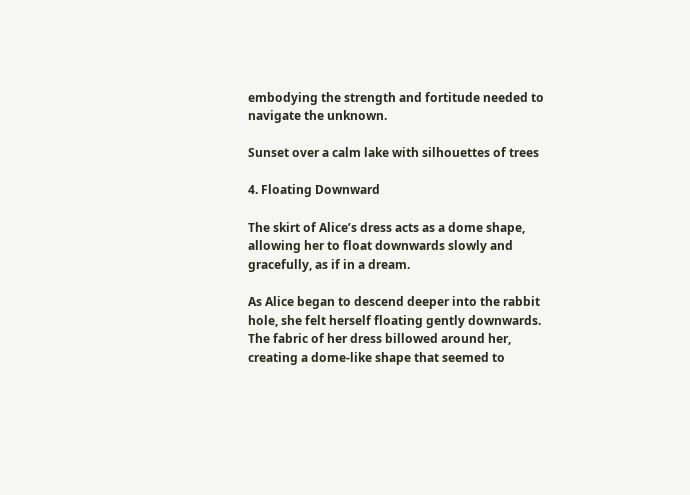embodying the strength and fortitude needed to navigate the unknown.

Sunset over a calm lake with silhouettes of trees

4. Floating Downward

The skirt of Alice’s dress acts as a dome shape, allowing her to float downwards slowly and gracefully, as if in a dream.

As Alice began to descend deeper into the rabbit hole, she felt herself floating gently downwards. The fabric of her dress billowed around her, creating a dome-like shape that seemed to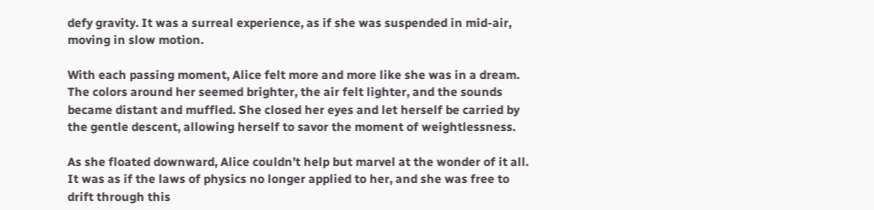defy gravity. It was a surreal experience, as if she was suspended in mid-air, moving in slow motion.

With each passing moment, Alice felt more and more like she was in a dream. The colors around her seemed brighter, the air felt lighter, and the sounds became distant and muffled. She closed her eyes and let herself be carried by the gentle descent, allowing herself to savor the moment of weightlessness.

As she floated downward, Alice couldn’t help but marvel at the wonder of it all. It was as if the laws of physics no longer applied to her, and she was free to drift through this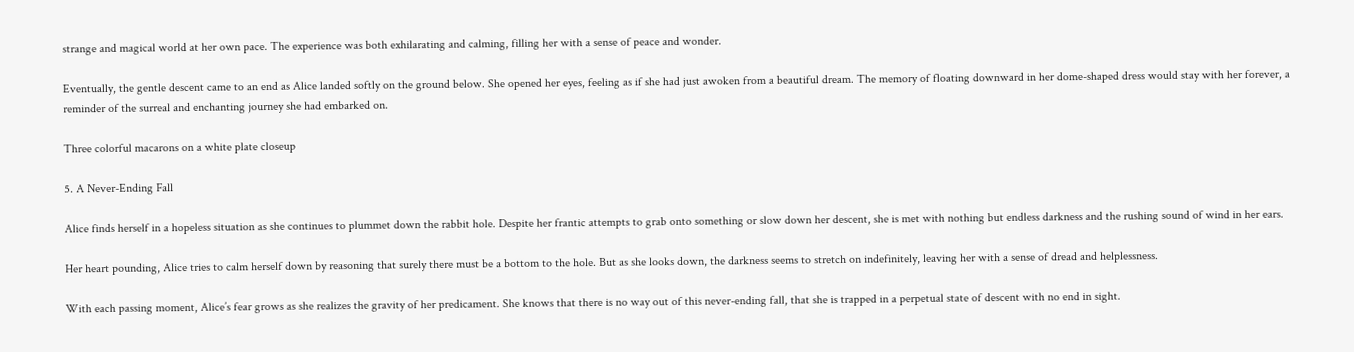strange and magical world at her own pace. The experience was both exhilarating and calming, filling her with a sense of peace and wonder.

Eventually, the gentle descent came to an end as Alice landed softly on the ground below. She opened her eyes, feeling as if she had just awoken from a beautiful dream. The memory of floating downward in her dome-shaped dress would stay with her forever, a reminder of the surreal and enchanting journey she had embarked on.

Three colorful macarons on a white plate closeup

5. A Never-Ending Fall

Alice finds herself in a hopeless situation as she continues to plummet down the rabbit hole. Despite her frantic attempts to grab onto something or slow down her descent, she is met with nothing but endless darkness and the rushing sound of wind in her ears.

Her heart pounding, Alice tries to calm herself down by reasoning that surely there must be a bottom to the hole. But as she looks down, the darkness seems to stretch on indefinitely, leaving her with a sense of dread and helplessness.

With each passing moment, Alice’s fear grows as she realizes the gravity of her predicament. She knows that there is no way out of this never-ending fall, that she is trapped in a perpetual state of descent with no end in sight.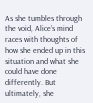As she tumbles through the void, Alice’s mind races with thoughts of how she ended up in this situation and what she could have done differently. But ultimately, she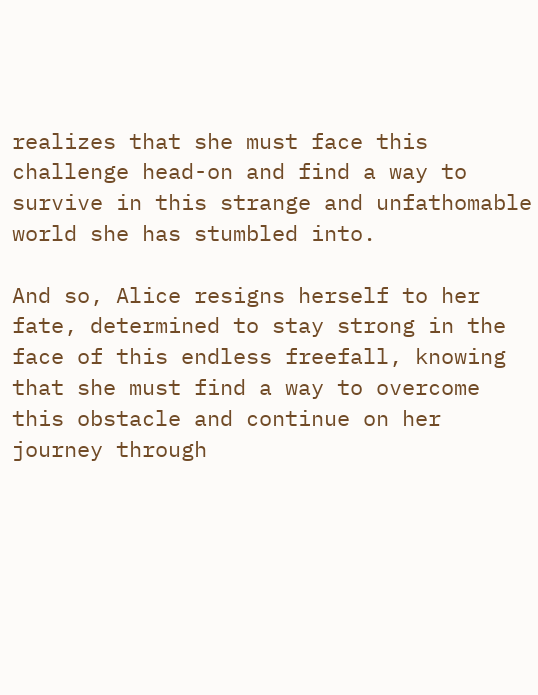realizes that she must face this challenge head-on and find a way to survive in this strange and unfathomable world she has stumbled into.

And so, Alice resigns herself to her fate, determined to stay strong in the face of this endless freefall, knowing that she must find a way to overcome this obstacle and continue on her journey through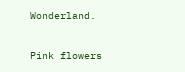Wonderland.

Pink flowers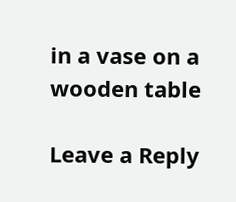in a vase on a wooden table

Leave a Reply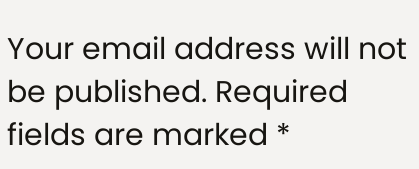Your email address will not be published. Required fields are marked *